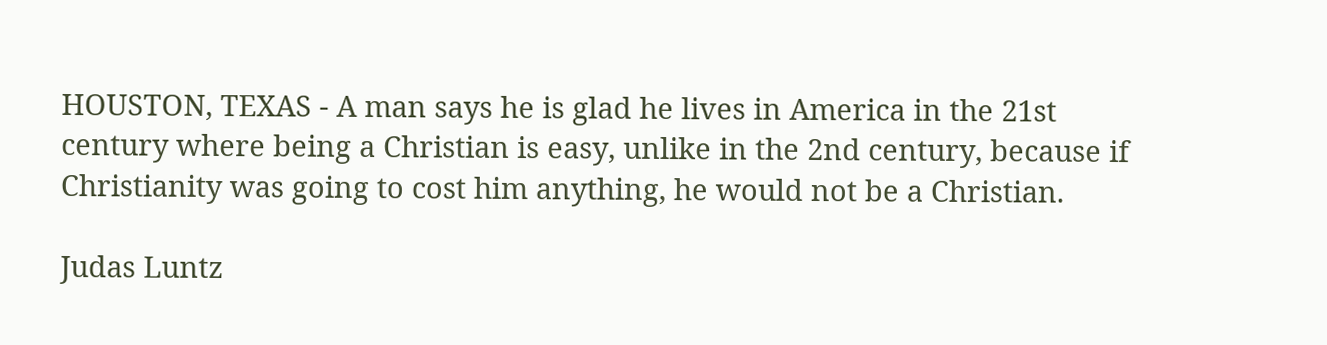HOUSTON, TEXAS - A man says he is glad he lives in America in the 21st century where being a Christian is easy, unlike in the 2nd century, because if Christianity was going to cost him anything, he would not be a Christian.

Judas Luntz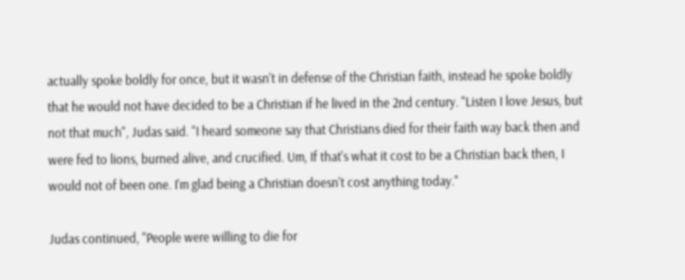actually spoke boldly for once, but it wasn't in defense of the Christian faith, instead he spoke boldly that he would not have decided to be a Christian if he lived in the 2nd century. "Listen I love Jesus, but not that much", Judas said. "I heard someone say that Christians died for their faith way back then and were fed to lions, burned alive, and crucified. Um, If that's what it cost to be a Christian back then, I would not of been one. I'm glad being a Christian doesn't cost anything today."

Judas continued, "People were willing to die for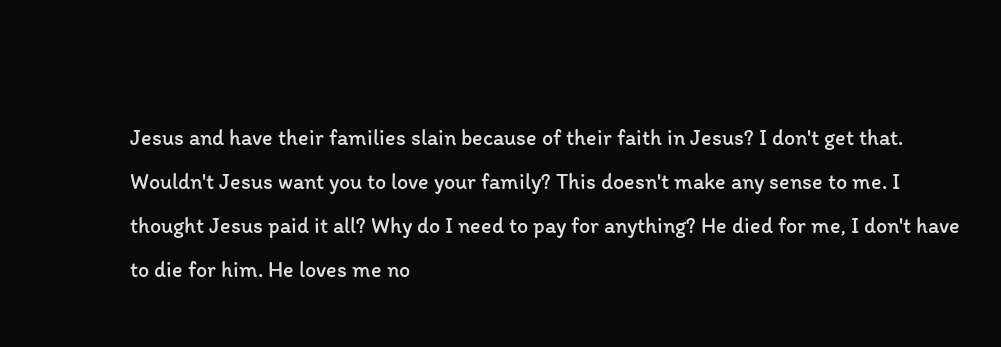Jesus and have their families slain because of their faith in Jesus? I don't get that. Wouldn't Jesus want you to love your family? This doesn't make any sense to me. I thought Jesus paid it all? Why do I need to pay for anything? He died for me, I don't have to die for him. He loves me no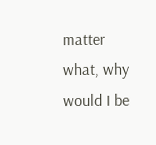matter what, why would I be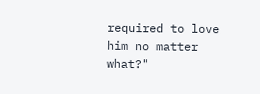required to love him no matter what?"